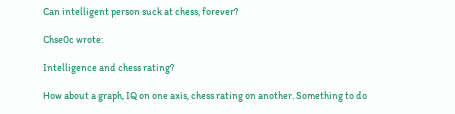Can intelligent person suck at chess, forever?

Chse0c wrote:

Intelligence and chess rating?

How about a graph, IQ on one axis, chess rating on another. Something to do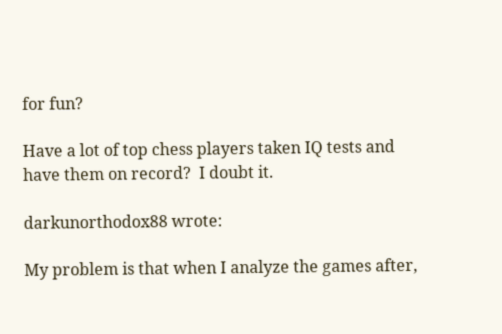for fun?

Have a lot of top chess players taken IQ tests and have them on record?  I doubt it.

darkunorthodox88 wrote:

My problem is that when I analyze the games after,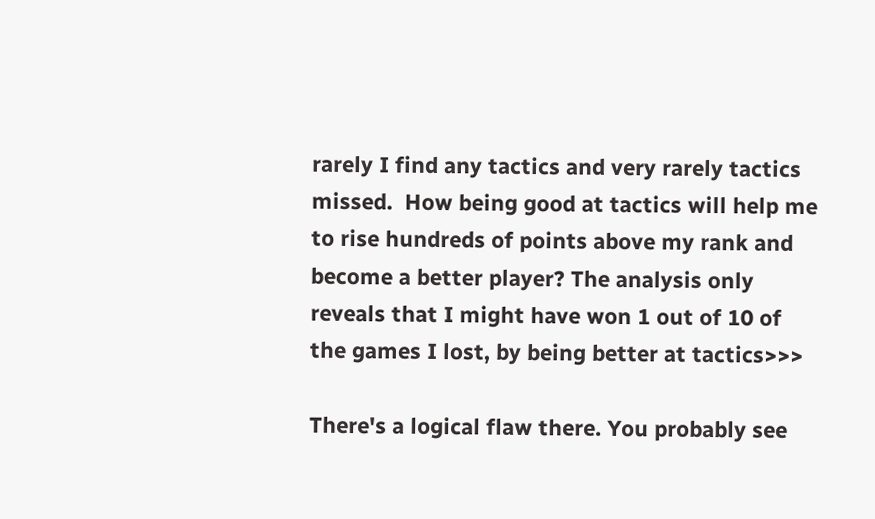rarely I find any tactics and very rarely tactics missed.  How being good at tactics will help me to rise hundreds of points above my rank and become a better player? The analysis only reveals that I might have won 1 out of 10 of the games I lost, by being better at tactics>>>

There's a logical flaw there. You probably see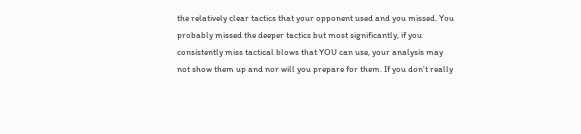the relatively clear tactics that your opponent used and you missed. You probably missed the deeper tactics but most significantly, if you consistently miss tactical blows that YOU can use, your analysis may not show them up and nor will you prepare for them. If you don't really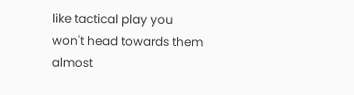like tactical play you won't head towards them almost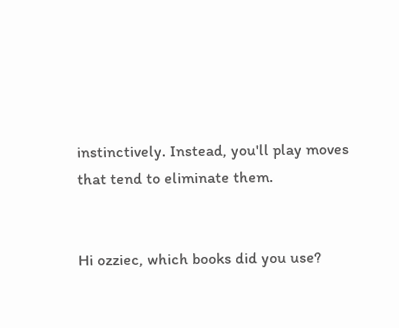instinctively. Instead, you'll play moves that tend to eliminate them.


Hi ozziec, which books did you use?